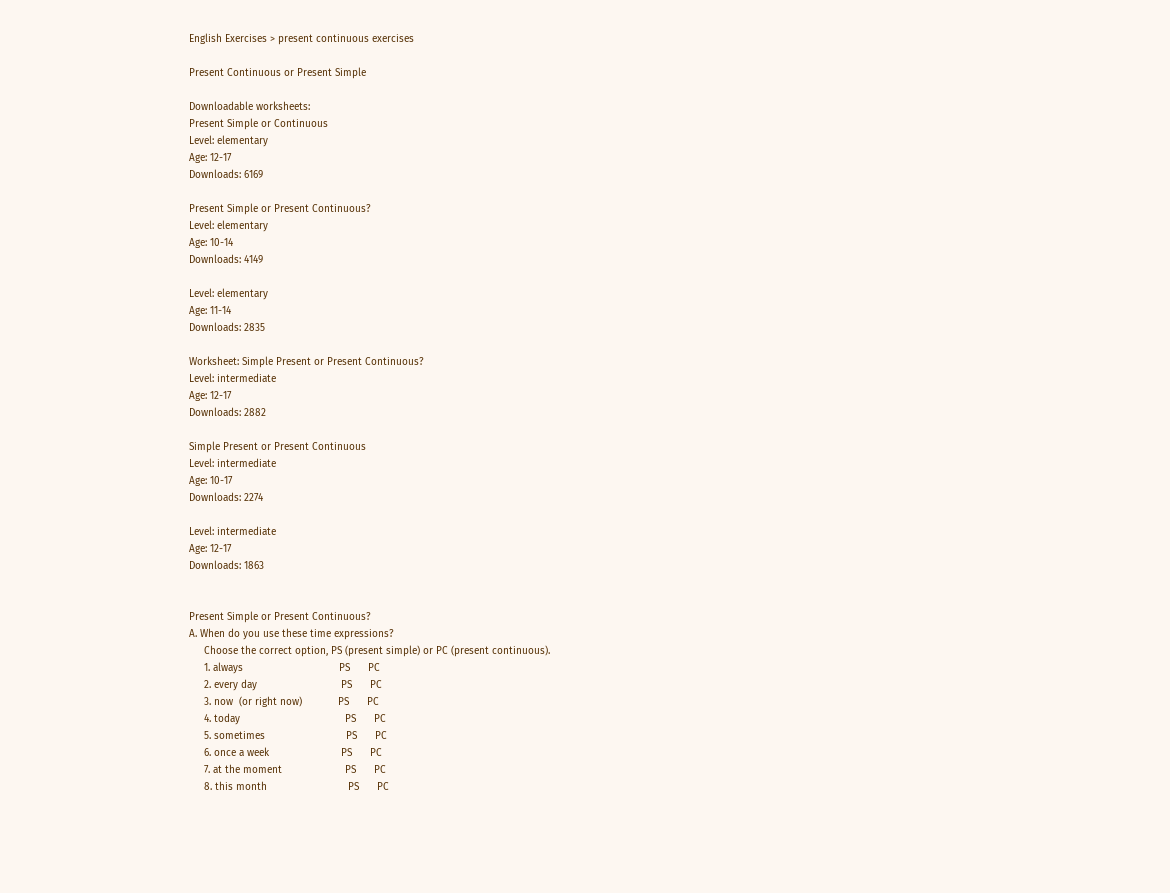English Exercises > present continuous exercises

Present Continuous or Present Simple

Downloadable worksheets:
Present Simple or Continuous
Level: elementary
Age: 12-17
Downloads: 6169

Present Simple or Present Continuous?
Level: elementary
Age: 10-14
Downloads: 4149

Level: elementary
Age: 11-14
Downloads: 2835

Worksheet: Simple Present or Present Continuous?
Level: intermediate
Age: 12-17
Downloads: 2882

Simple Present or Present Continuous
Level: intermediate
Age: 10-17
Downloads: 2274

Level: intermediate
Age: 12-17
Downloads: 1863


Present Simple or Present Continuous?
A. When do you use these time expressions?
     Choose the correct option, PS (present simple) or PC (present continuous).
     1. always                                PS      PC
     2. every day                            PS      PC
     3. now  (or right now)            PS      PC
     4. today                                   PS      PC
     5. sometimes                           PS      PC
     6. once a week                        PS      PC
     7. at the moment                     PS      PC
     8. this month                           PS      PC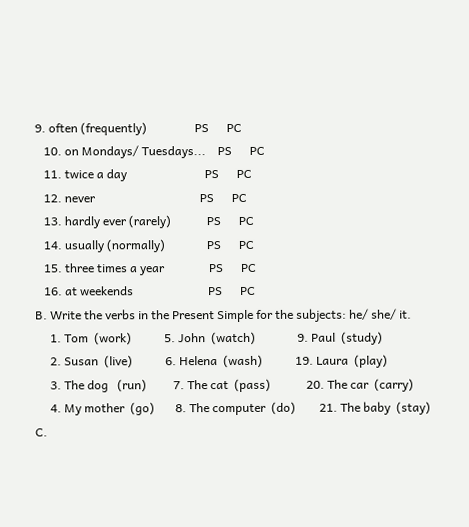9. often (frequently)                PS      PC
   10. on Mondays/ Tuesdays...    PS      PC
   11. twice a day                          PS      PC
   12. never                                   PS      PC
   13. hardly ever (rarely)            PS      PC
   14. usually (normally)              PS      PC
   15. three times a year               PS      PC
   16. at weekends                         PS      PC
B. Write the verbs in the Present Simple for the subjects: he/ she/ it.
     1. Tom  (work)           5. John  (watch)              9. Paul  (study)
     2. Susan  (live)           6. Helena  (wash)           19. Laura  (play)
     3. The dog   (run)         7. The cat  (pass)            20. The car  (carry)
     4. My mother  (go)       8. The computer  (do)        21. The baby  (stay)
C.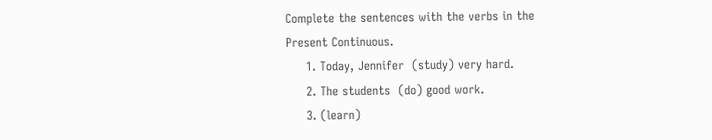Complete the sentences with the verbs in the Present Continuous.
     1. Today, Jennifer  (study) very hard.
     2. The students  (do) good work.
     3. (learn)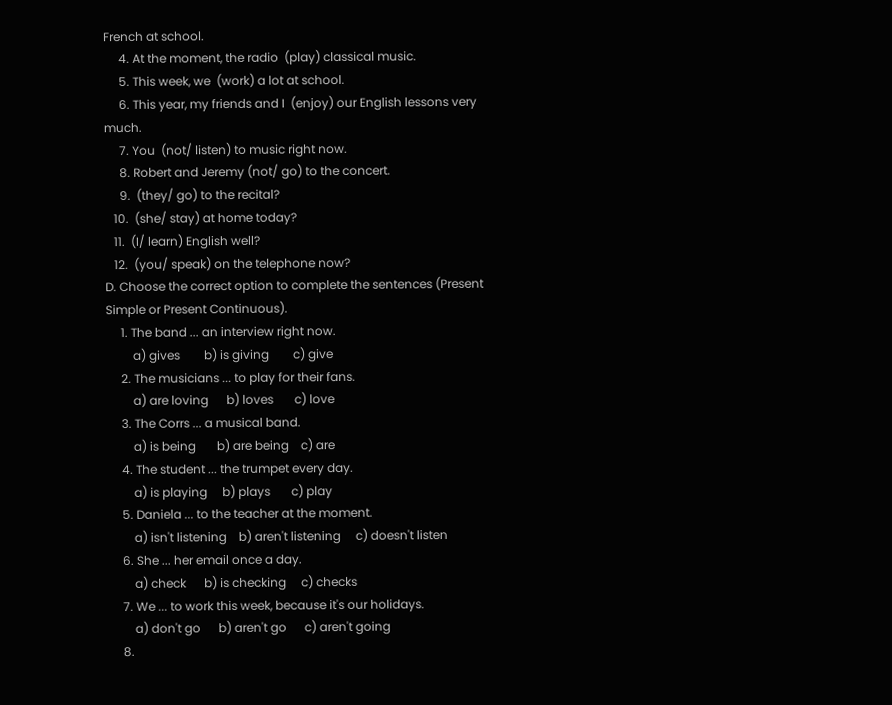French at school.
     4. At the moment, the radio  (play) classical music.
     5. This week, we  (work) a lot at school.
     6. This year, my friends and I  (enjoy) our English lessons very much.
     7. You  (not/ listen) to music right now.
     8. Robert and Jeremy (not/ go) to the concert.
     9.  (they/ go) to the recital?
   10.  (she/ stay) at home today?
   11.  (I/ learn) English well?
   12.  (you/ speak) on the telephone now?
D. Choose the correct option to complete the sentences (Present Simple or Present Continuous).
     1. The band ... an interview right now.
         a) gives        b) is giving        c) give
     2. The musicians ... to play for their fans.
         a) are loving      b) loves       c) love
     3. The Corrs ... a musical band.
         a) is being       b) are being    c) are
     4. The student ... the trumpet every day.
         a) is playing     b) plays       c) play
     5. Daniela ... to the teacher at the moment.
         a) isn't listening    b) aren't listening     c) doesn't listen
     6. She ... her email once a day.
         a) check      b) is checking     c) checks
     7. We ... to work this week, because it's our holidays.
         a) don't go      b) aren't go      c) aren't going
     8.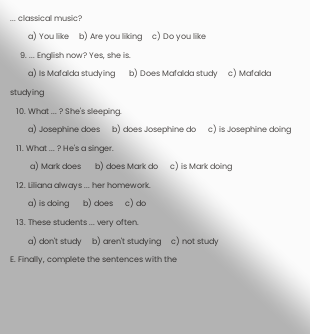... classical music?
         a) You like     b) Are you liking     c) Do you like
     9. ... English now? Yes, she is.
         a) Is Mafalda studying       b) Does Mafalda study     c) Mafalda studying
   10. What ... ? She's sleeping.
         a) Josephine does      b) does Josephine do      c) is Josephine doing
   11. What ... ? He's a singer.
          a) Mark does       b) does Mark do      c) is Mark doing
   12. Liliana always ... her homework.
         a) is doing       b) does      c) do
   13. These students ... very often.
         a) don't study     b) aren't studying     c) not study
E. Finally, complete the sentences with the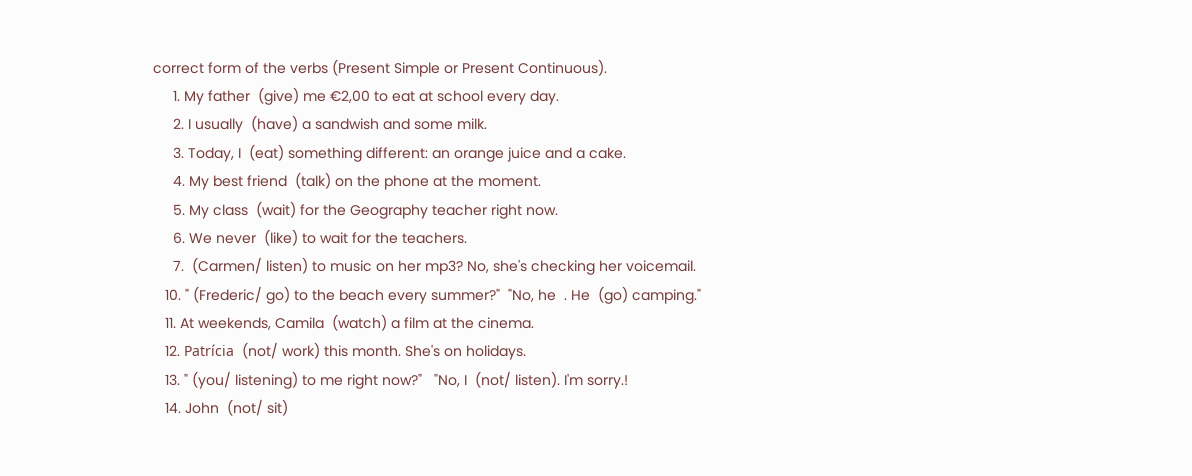correct form of the verbs (Present Simple or Present Continuous).
     1. My father  (give) me €2,00 to eat at school every day.
     2. I usually  (have) a sandwish and some milk.
     3. Today, I  (eat) something different: an orange juice and a cake.
     4. My best friend  (talk) on the phone at the moment.
     5. My class  (wait) for the Geography teacher right now.
     6. We never  (like) to wait for the teachers.
     7.  (Carmen/ listen) to music on her mp3? No, she's checking her voicemail.
   10. " (Frederic/ go) to the beach every summer?"  "No, he  . He  (go) camping."
   11. At weekends, Camila  (watch) a film at the cinema.
   12. Patrícia  (not/ work) this month. She's on holidays.
   13. " (you/ listening) to me right now?"   "No, I  (not/ listen). I'm sorry.!
   14. John  (not/ sit)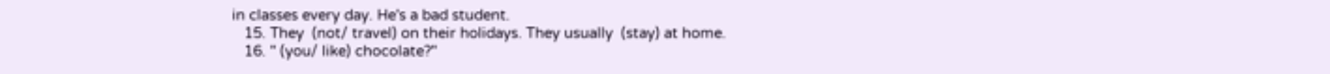in classes every day. He's a bad student.
   15. They  (not/ travel) on their holidays. They usually  (stay) at home.
   16. " (you/ like) chocolate?"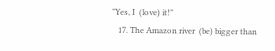"Yes, I  (love) it!"
   17. The Amazon river  (be) bigger than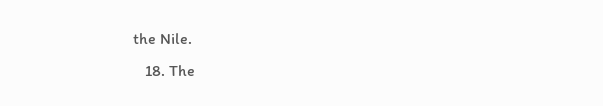the Nile.
   18. The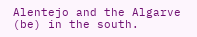Alentejo and the Algarve  (be) in the south.